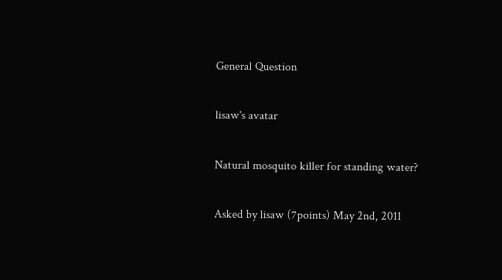General Question

lisaw's avatar

Natural mosquito killer for standing water?

Asked by lisaw (7points) May 2nd, 2011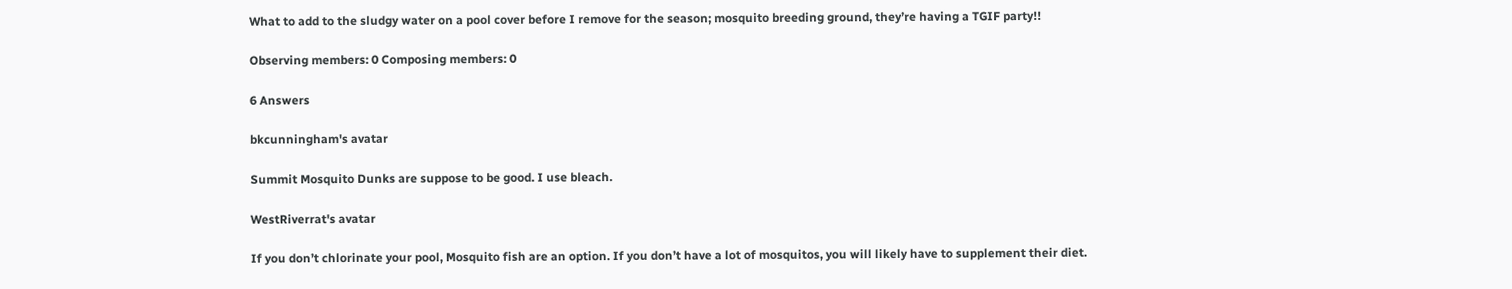What to add to the sludgy water on a pool cover before I remove for the season; mosquito breeding ground, they’re having a TGIF party!!

Observing members: 0 Composing members: 0

6 Answers

bkcunningham's avatar

Summit Mosquito Dunks are suppose to be good. I use bleach.

WestRiverrat's avatar

If you don’t chlorinate your pool, Mosquito fish are an option. If you don’t have a lot of mosquitos, you will likely have to supplement their diet.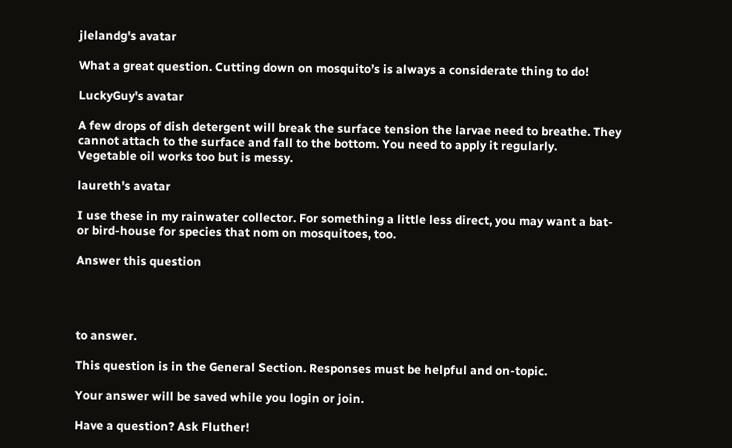jlelandg's avatar

What a great question. Cutting down on mosquito’s is always a considerate thing to do!

LuckyGuy's avatar

A few drops of dish detergent will break the surface tension the larvae need to breathe. They cannot attach to the surface and fall to the bottom. You need to apply it regularly.
Vegetable oil works too but is messy.

laureth's avatar

I use these in my rainwater collector. For something a little less direct, you may want a bat- or bird-house for species that nom on mosquitoes, too.

Answer this question




to answer.

This question is in the General Section. Responses must be helpful and on-topic.

Your answer will be saved while you login or join.

Have a question? Ask Fluther!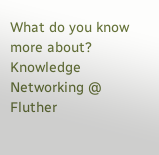What do you know more about?
Knowledge Networking @ Fluther